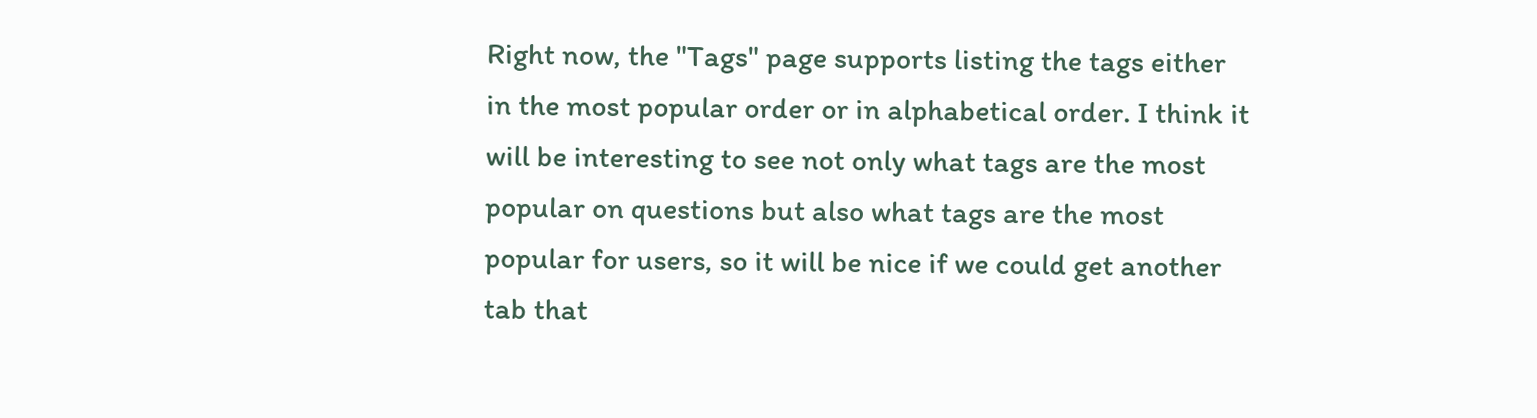Right now, the "Tags" page supports listing the tags either in the most popular order or in alphabetical order. I think it will be interesting to see not only what tags are the most popular on questions but also what tags are the most popular for users, so it will be nice if we could get another tab that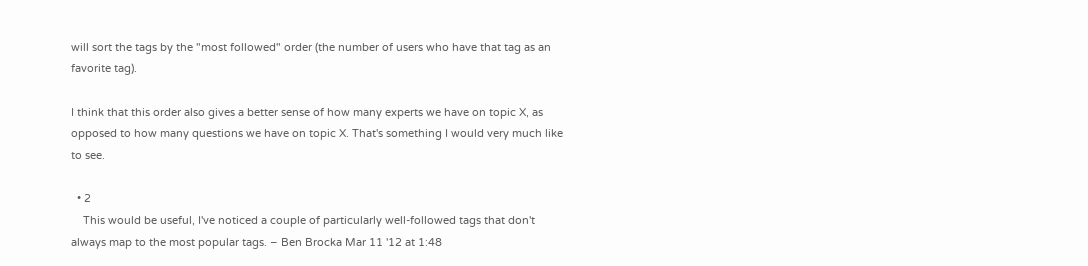will sort the tags by the "most followed" order (the number of users who have that tag as an favorite tag).

I think that this order also gives a better sense of how many experts we have on topic X, as opposed to how many questions we have on topic X. That's something I would very much like to see.

  • 2
    This would be useful, I've noticed a couple of particularly well-followed tags that don't always map to the most popular tags. – Ben Brocka Mar 11 '12 at 1:48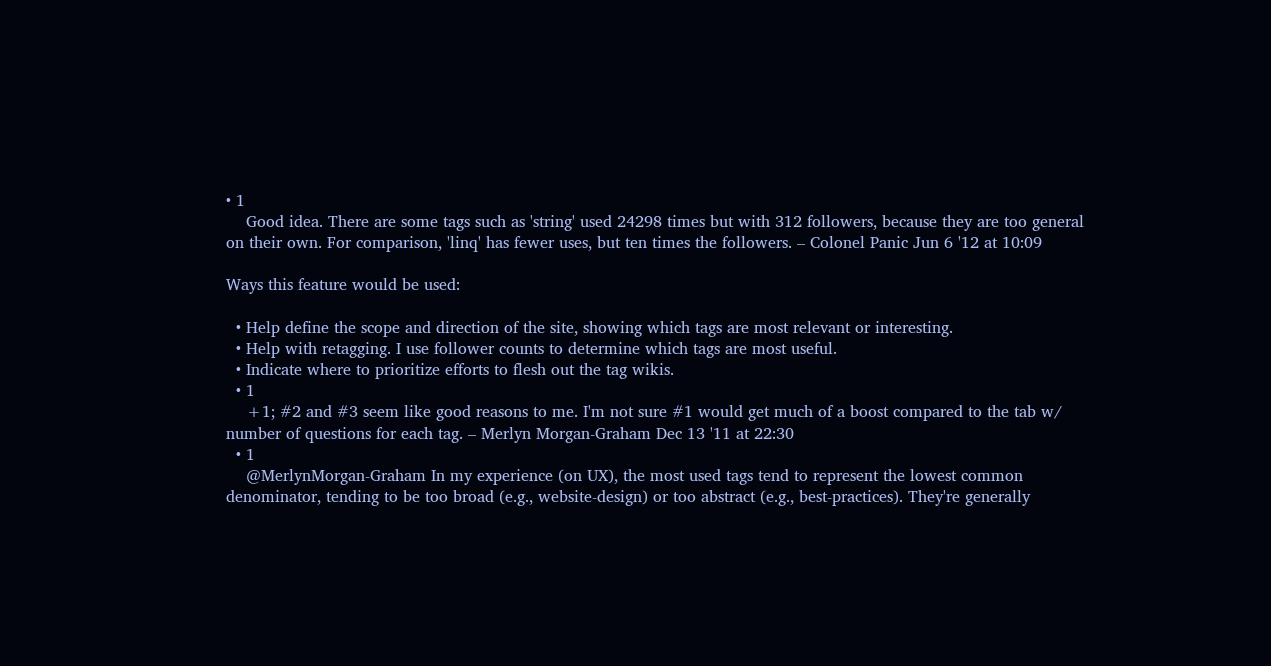• 1
    Good idea. There are some tags such as 'string' used 24298 times but with 312 followers, because they are too general on their own. For comparison, 'linq' has fewer uses, but ten times the followers. – Colonel Panic Jun 6 '12 at 10:09

Ways this feature would be used:

  • Help define the scope and direction of the site, showing which tags are most relevant or interesting.
  • Help with retagging. I use follower counts to determine which tags are most useful.
  • Indicate where to prioritize efforts to flesh out the tag wikis.
  • 1
    +1; #2 and #3 seem like good reasons to me. I'm not sure #1 would get much of a boost compared to the tab w/ number of questions for each tag. – Merlyn Morgan-Graham Dec 13 '11 at 22:30
  • 1
    @MerlynMorgan-Graham In my experience (on UX), the most used tags tend to represent the lowest common denominator, tending to be too broad (e.g., website-design) or too abstract (e.g., best-practices). They're generally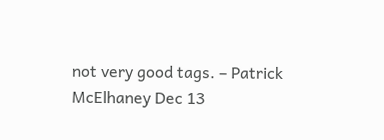not very good tags. – Patrick McElhaney Dec 13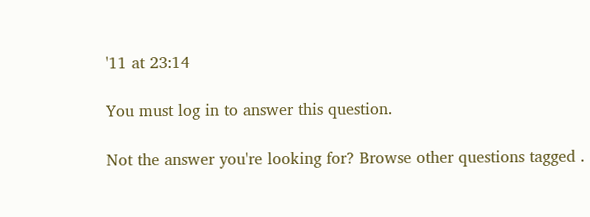'11 at 23:14

You must log in to answer this question.

Not the answer you're looking for? Browse other questions tagged .